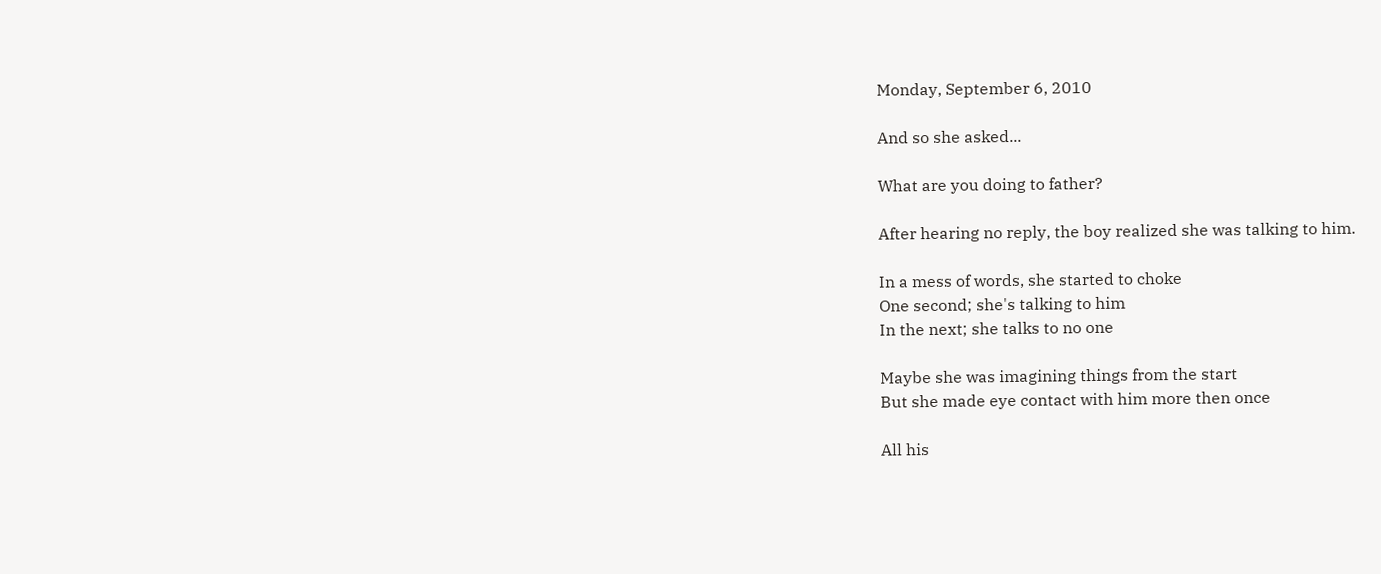Monday, September 6, 2010

And so she asked...

What are you doing to father?

After hearing no reply, the boy realized she was talking to him.

In a mess of words, she started to choke
One second; she's talking to him
In the next; she talks to no one

Maybe she was imagining things from the start
But she made eye contact with him more then once

All his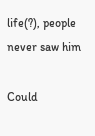life(?), people never saw him

Could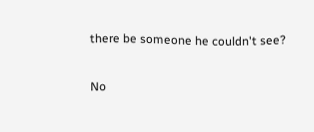there be someone he couldn't see?

No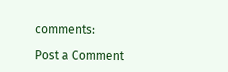comments:

Post a Comment